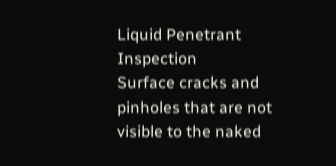Liquid Penetrant Inspection
Surface cracks and pinholes that are not visible to the naked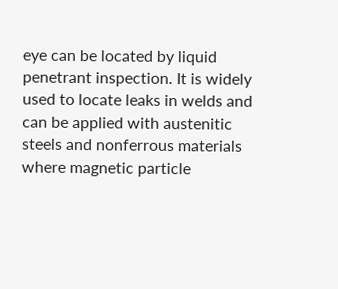eye can be located by liquid penetrant inspection. It is widely used to locate leaks in welds and can be applied with austenitic steels and nonferrous materials where magnetic particle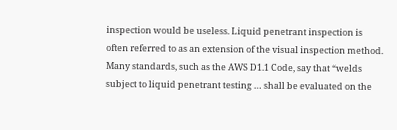inspection would be useless. Liquid penetrant inspection is often referred to as an extension of the visual inspection method. Many standards, such as the AWS D1.1 Code, say that “welds subject to liquid penetrant testing … shall be evaluated on the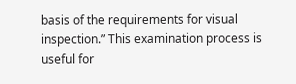basis of the requirements for visual inspection.” This examination process is useful for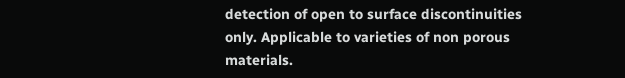detection of open to surface discontinuities only. Applicable to varieties of non porous materials.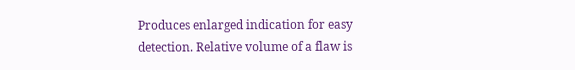Produces enlarged indication for easy detection. Relative volume of a flaw is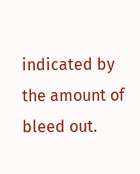indicated by the amount of bleed out.